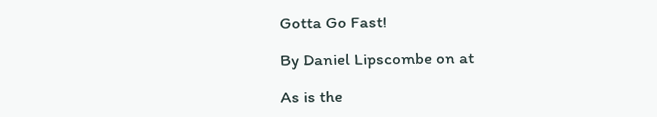Gotta Go Fast!

By Daniel Lipscombe on at

As is the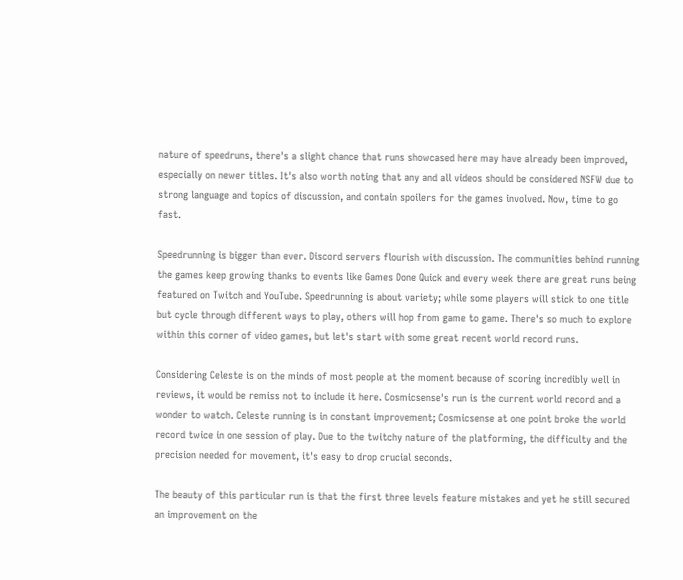nature of speedruns, there's a slight chance that runs showcased here may have already been improved, especially on newer titles. It's also worth noting that any and all videos should be considered NSFW due to strong language and topics of discussion, and contain spoilers for the games involved. Now, time to go fast.

Speedrunning is bigger than ever. Discord servers flourish with discussion. The communities behind running the games keep growing thanks to events like Games Done Quick and every week there are great runs being featured on Twitch and YouTube. Speedrunning is about variety; while some players will stick to one title but cycle through different ways to play, others will hop from game to game. There's so much to explore within this corner of video games, but let's start with some great recent world record runs.

Considering Celeste is on the minds of most people at the moment because of scoring incredibly well in reviews, it would be remiss not to include it here. Cosmicsense's run is the current world record and a wonder to watch. Celeste running is in constant improvement; Cosmicsense at one point broke the world record twice in one session of play. Due to the twitchy nature of the platforming, the difficulty and the precision needed for movement, it's easy to drop crucial seconds.

The beauty of this particular run is that the first three levels feature mistakes and yet he still secured an improvement on the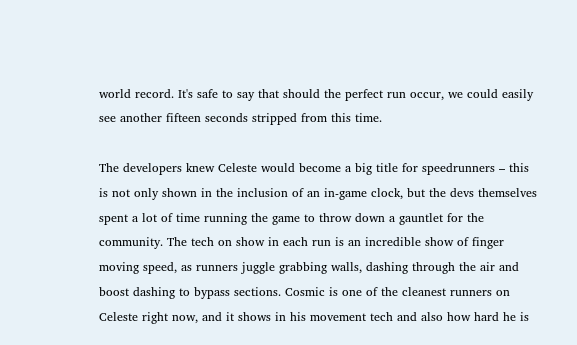world record. It's safe to say that should the perfect run occur, we could easily see another fifteen seconds stripped from this time.

The developers knew Celeste would become a big title for speedrunners – this is not only shown in the inclusion of an in-game clock, but the devs themselves spent a lot of time running the game to throw down a gauntlet for the community. The tech on show in each run is an incredible show of finger moving speed, as runners juggle grabbing walls, dashing through the air and boost dashing to bypass sections. Cosmic is one of the cleanest runners on Celeste right now, and it shows in his movement tech and also how hard he is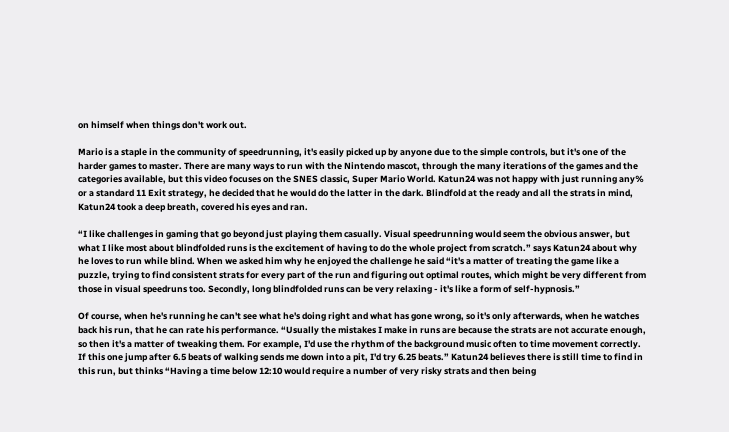on himself when things don't work out.

Mario is a staple in the community of speedrunning, it's easily picked up by anyone due to the simple controls, but it's one of the harder games to master. There are many ways to run with the Nintendo mascot, through the many iterations of the games and the categories available, but this video focuses on the SNES classic, Super Mario World. Katun24 was not happy with just running any% or a standard 11 Exit strategy, he decided that he would do the latter in the dark. Blindfold at the ready and all the strats in mind, Katun24 took a deep breath, covered his eyes and ran.

“I like challenges in gaming that go beyond just playing them casually. Visual speedrunning would seem the obvious answer, but what I like most about blindfolded runs is the excitement of having to do the whole project from scratch.” says Katun24 about why he loves to run while blind. When we asked him why he enjoyed the challenge he said “it's a matter of treating the game like a puzzle, trying to find consistent strats for every part of the run and figuring out optimal routes, which might be very different from those in visual speedruns too. Secondly, long blindfolded runs can be very relaxing - it's like a form of self-hypnosis.”

Of course, when he's running he can't see what he's doing right and what has gone wrong, so it's only afterwards, when he watches back his run, that he can rate his performance. “Usually the mistakes I make in runs are because the strats are not accurate enough, so then it's a matter of tweaking them. For example, I'd use the rhythm of the background music often to time movement correctly. If this one jump after 6.5 beats of walking sends me down into a pit, I'd try 6.25 beats.” Katun24 believes there is still time to find in this run, but thinks “Having a time below 12:10 would require a number of very risky strats and then being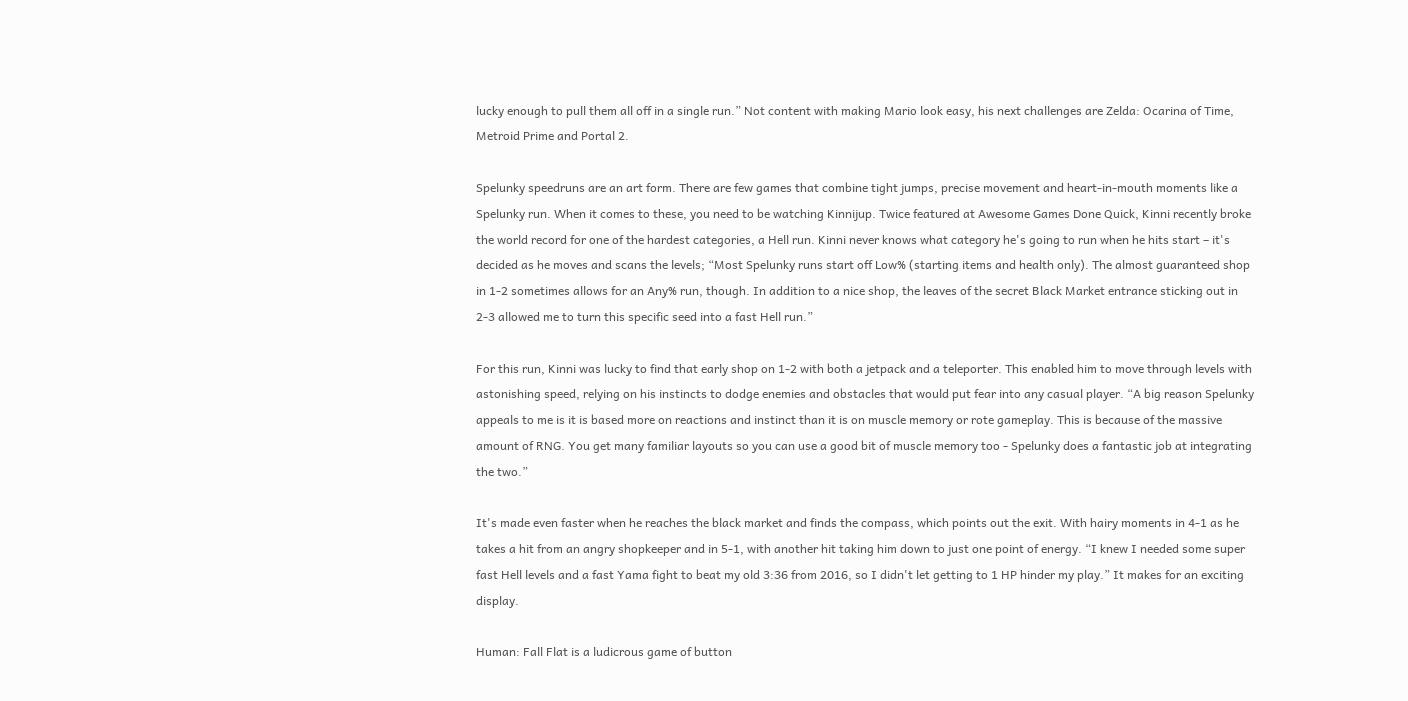lucky enough to pull them all off in a single run.” Not content with making Mario look easy, his next challenges are Zelda: Ocarina of Time, Metroid Prime and Portal 2.

Spelunky speedruns are an art form. There are few games that combine tight jumps, precise movement and heart-in-mouth moments like a Spelunky run. When it comes to these, you need to be watching Kinnijup. Twice featured at Awesome Games Done Quick, Kinni recently broke the world record for one of the hardest categories, a Hell run. Kinni never knows what category he's going to run when he hits start – it's decided as he moves and scans the levels; “Most Spelunky runs start off Low% (starting items and health only). The almost guaranteed shop in 1-2 sometimes allows for an Any% run, though. In addition to a nice shop, the leaves of the secret Black Market entrance sticking out in 2-3 allowed me to turn this specific seed into a fast Hell run.”

For this run, Kinni was lucky to find that early shop on 1-2 with both a jetpack and a teleporter. This enabled him to move through levels with astonishing speed, relying on his instincts to dodge enemies and obstacles that would put fear into any casual player. “A big reason Spelunky appeals to me is it is based more on reactions and instinct than it is on muscle memory or rote gameplay. This is because of the massive amount of RNG. You get many familiar layouts so you can use a good bit of muscle memory too - Spelunky does a fantastic job at integrating the two.”

It's made even faster when he reaches the black market and finds the compass, which points out the exit. With hairy moments in 4-1 as he takes a hit from an angry shopkeeper and in 5-1, with another hit taking him down to just one point of energy. “I knew I needed some super fast Hell levels and a fast Yama fight to beat my old 3:36 from 2016, so I didn't let getting to 1 HP hinder my play.” It makes for an exciting display.

Human: Fall Flat is a ludicrous game of button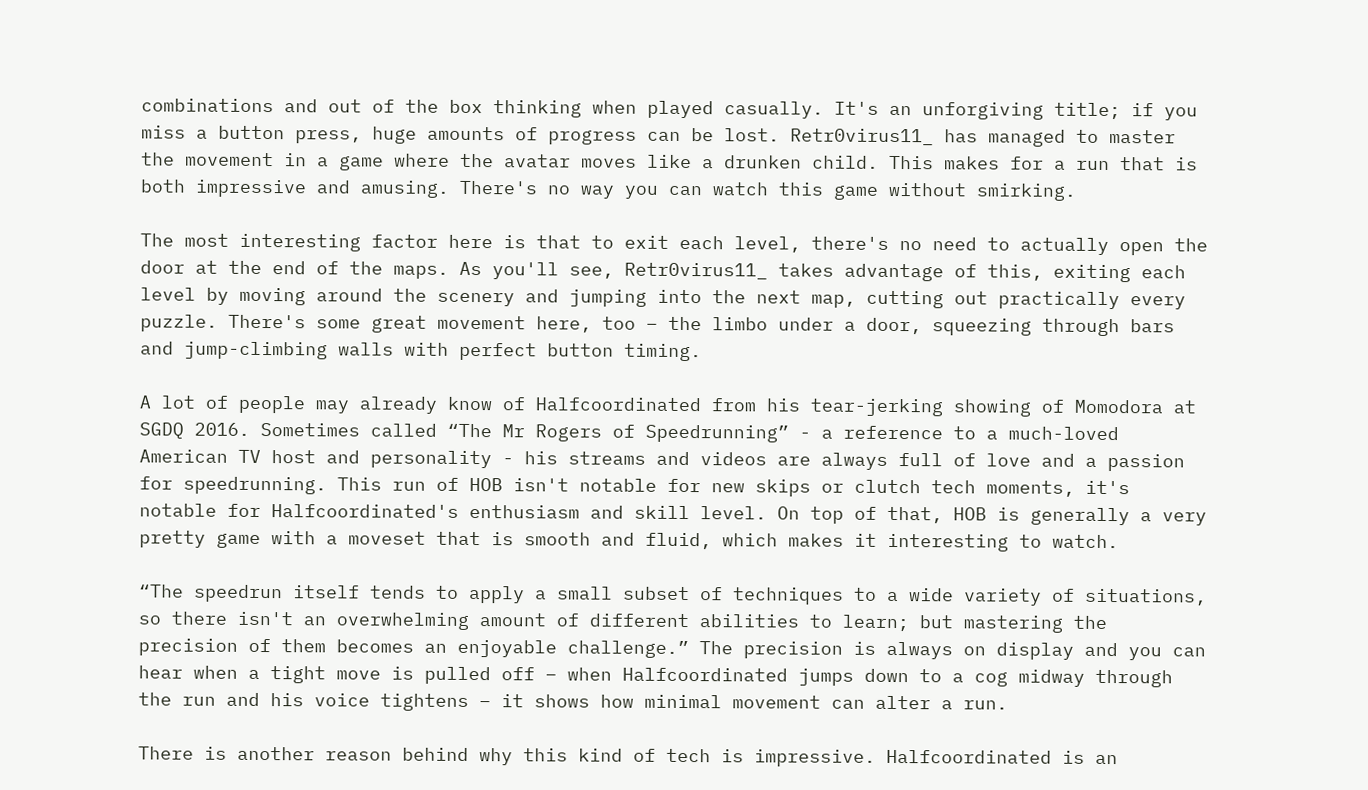combinations and out of the box thinking when played casually. It's an unforgiving title; if you miss a button press, huge amounts of progress can be lost. Retr0virus11_ has managed to master the movement in a game where the avatar moves like a drunken child. This makes for a run that is both impressive and amusing. There's no way you can watch this game without smirking.

The most interesting factor here is that to exit each level, there's no need to actually open the door at the end of the maps. As you'll see, Retr0virus11_ takes advantage of this, exiting each level by moving around the scenery and jumping into the next map, cutting out practically every puzzle. There's some great movement here, too – the limbo under a door, squeezing through bars and jump-climbing walls with perfect button timing.

A lot of people may already know of Halfcoordinated from his tear-jerking showing of Momodora at SGDQ 2016. Sometimes called “The Mr Rogers of Speedrunning” - a reference to a much-loved American TV host and personality - his streams and videos are always full of love and a passion for speedrunning. This run of HOB isn't notable for new skips or clutch tech moments, it's notable for Halfcoordinated's enthusiasm and skill level. On top of that, HOB is generally a very pretty game with a moveset that is smooth and fluid, which makes it interesting to watch.

“The speedrun itself tends to apply a small subset of techniques to a wide variety of situations, so there isn't an overwhelming amount of different abilities to learn; but mastering the precision of them becomes an enjoyable challenge.” The precision is always on display and you can hear when a tight move is pulled off – when Halfcoordinated jumps down to a cog midway through the run and his voice tightens – it shows how minimal movement can alter a run.

There is another reason behind why this kind of tech is impressive. Halfcoordinated is an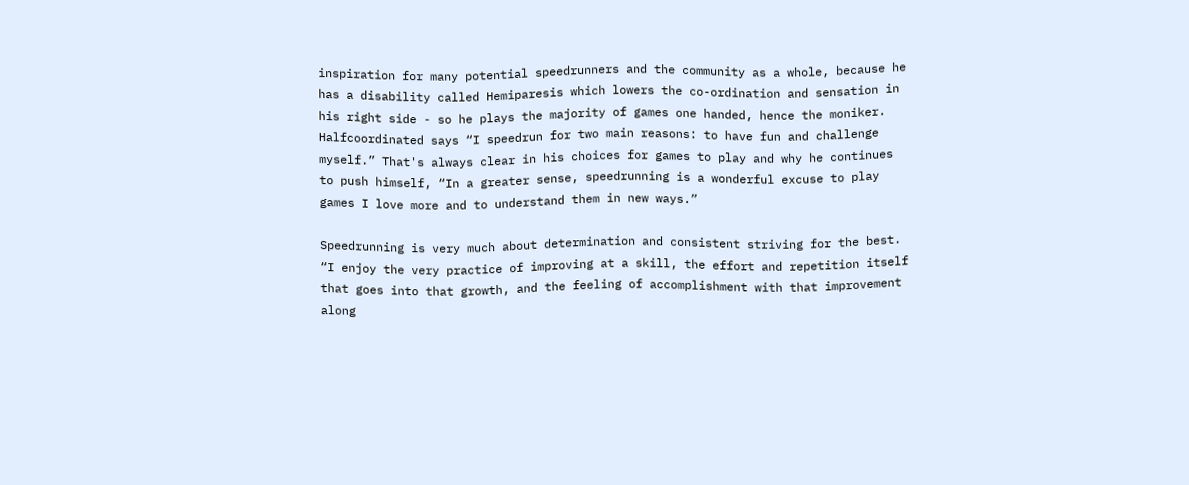inspiration for many potential speedrunners and the community as a whole, because he has a disability called Hemiparesis which lowers the co-ordination and sensation in his right side - so he plays the majority of games one handed, hence the moniker. Halfcoordinated says “I speedrun for two main reasons: to have fun and challenge myself.” That's always clear in his choices for games to play and why he continues to push himself, “In a greater sense, speedrunning is a wonderful excuse to play games I love more and to understand them in new ways.”

Speedrunning is very much about determination and consistent striving for the best. “I enjoy the very practice of improving at a skill, the effort and repetition itself that goes into that growth, and the feeling of accomplishment with that improvement along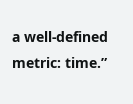a well-defined metric: time.”